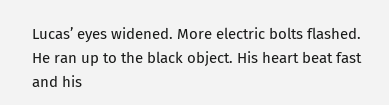Lucas’ eyes widened. More electric bolts flashed. He ran up to the black object. His heart beat fast and his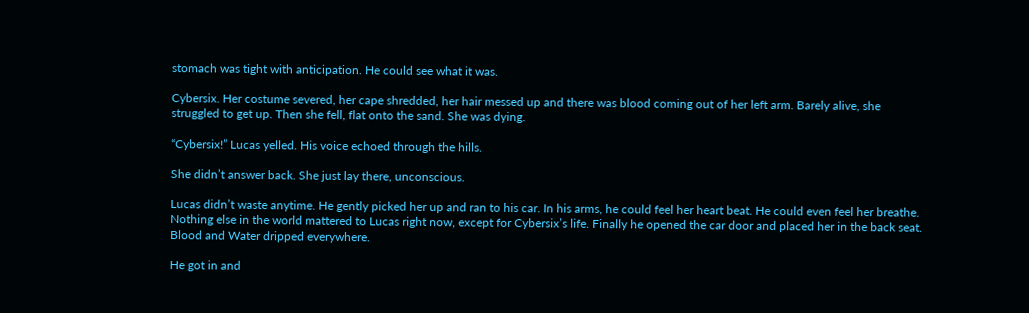stomach was tight with anticipation. He could see what it was.

Cybersix. Her costume severed, her cape shredded, her hair messed up and there was blood coming out of her left arm. Barely alive, she struggled to get up. Then she fell, flat onto the sand. She was dying.

“Cybersix!” Lucas yelled. His voice echoed through the hills.

She didn’t answer back. She just lay there, unconscious.

Lucas didn’t waste anytime. He gently picked her up and ran to his car. In his arms, he could feel her heart beat. He could even feel her breathe. Nothing else in the world mattered to Lucas right now, except for Cybersix’s life. Finally he opened the car door and placed her in the back seat. Blood and Water dripped everywhere.

He got in and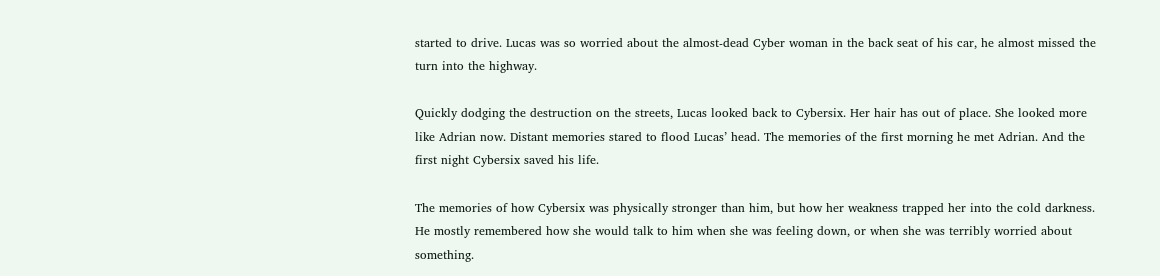started to drive. Lucas was so worried about the almost-dead Cyber woman in the back seat of his car, he almost missed the turn into the highway.

Quickly dodging the destruction on the streets, Lucas looked back to Cybersix. Her hair has out of place. She looked more like Adrian now. Distant memories stared to flood Lucas’ head. The memories of the first morning he met Adrian. And the first night Cybersix saved his life.

The memories of how Cybersix was physically stronger than him, but how her weakness trapped her into the cold darkness. He mostly remembered how she would talk to him when she was feeling down, or when she was terribly worried about something.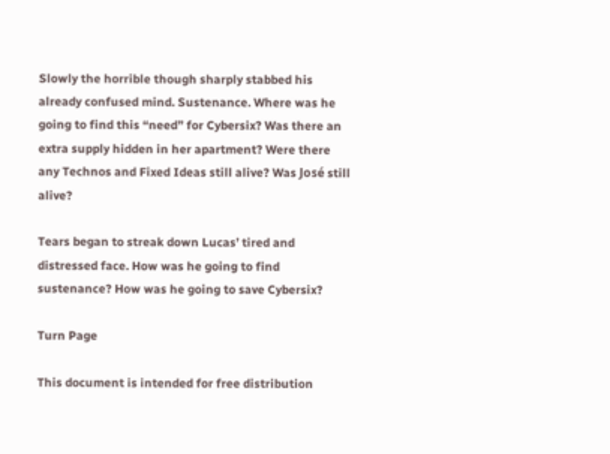Slowly the horrible though sharply stabbed his already confused mind. Sustenance. Where was he going to find this “need” for Cybersix? Was there an extra supply hidden in her apartment? Were there any Technos and Fixed Ideas still alive? Was José still alive?

Tears began to streak down Lucas’ tired and distressed face. How was he going to find sustenance? How was he going to save Cybersix?

Turn Page

This document is intended for free distribution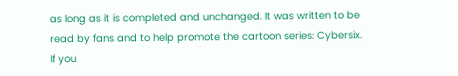as long as it is completed and unchanged. It was written to be read by fans and to help promote the cartoon series: Cybersix. If you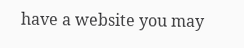have a website you may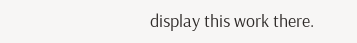display this work there.